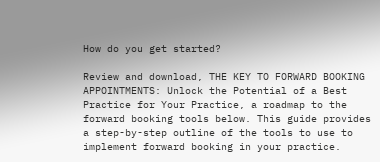How do you get started?

Review and download, THE KEY TO FORWARD BOOKING APPOINTMENTS: Unlock the Potential of a Best Practice for Your Practice, a roadmap to the forward booking tools below. This guide provides a step-by-step outline of the tools to use to implement forward booking in your practice.